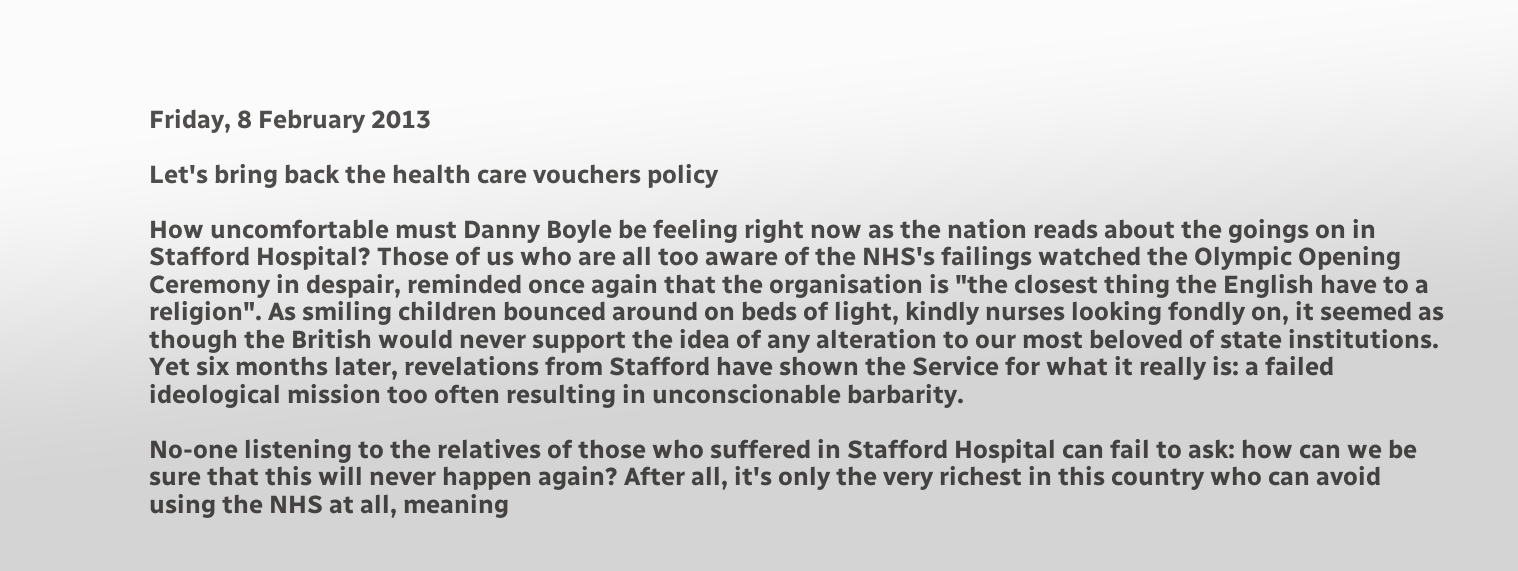Friday, 8 February 2013

Let's bring back the health care vouchers policy

How uncomfortable must Danny Boyle be feeling right now as the nation reads about the goings on in Stafford Hospital? Those of us who are all too aware of the NHS's failings watched the Olympic Opening Ceremony in despair, reminded once again that the organisation is "the closest thing the English have to a religion". As smiling children bounced around on beds of light, kindly nurses looking fondly on, it seemed as though the British would never support the idea of any alteration to our most beloved of state institutions. Yet six months later, revelations from Stafford have shown the Service for what it really is: a failed ideological mission too often resulting in unconscionable barbarity.

No-one listening to the relatives of those who suffered in Stafford Hospital can fail to ask: how can we be sure that this will never happen again? After all, it's only the very richest in this country who can avoid using the NHS at all, meaning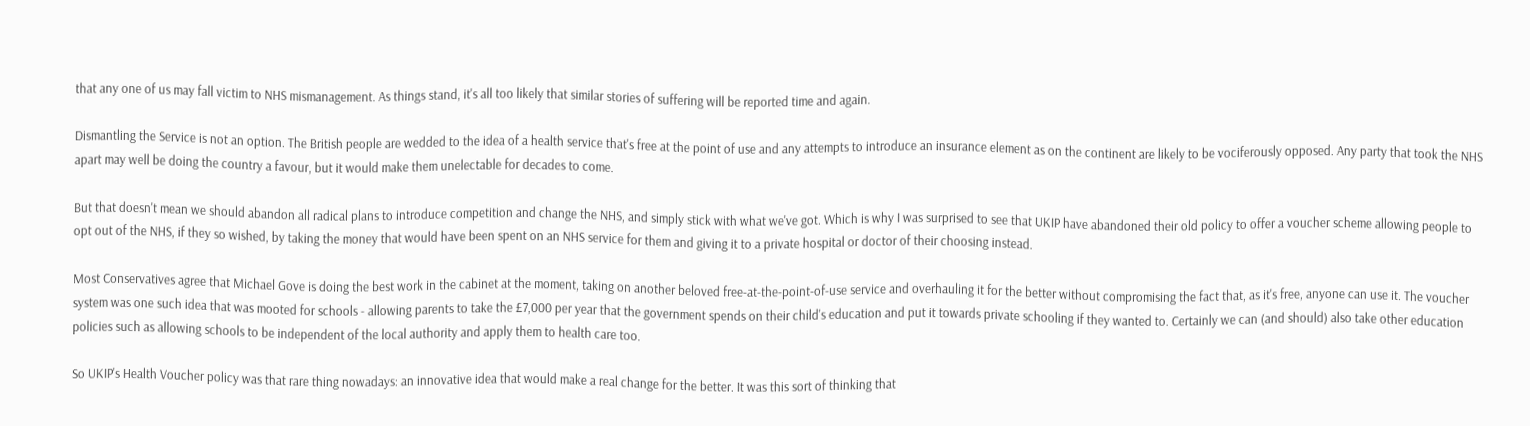that any one of us may fall victim to NHS mismanagement. As things stand, it's all too likely that similar stories of suffering will be reported time and again.

Dismantling the Service is not an option. The British people are wedded to the idea of a health service that's free at the point of use and any attempts to introduce an insurance element as on the continent are likely to be vociferously opposed. Any party that took the NHS apart may well be doing the country a favour, but it would make them unelectable for decades to come.

But that doesn't mean we should abandon all radical plans to introduce competition and change the NHS, and simply stick with what we've got. Which is why I was surprised to see that UKIP have abandoned their old policy to offer a voucher scheme allowing people to opt out of the NHS, if they so wished, by taking the money that would have been spent on an NHS service for them and giving it to a private hospital or doctor of their choosing instead.

Most Conservatives agree that Michael Gove is doing the best work in the cabinet at the moment, taking on another beloved free-at-the-point-of-use service and overhauling it for the better without compromising the fact that, as it's free, anyone can use it. The voucher system was one such idea that was mooted for schools - allowing parents to take the £7,000 per year that the government spends on their child's education and put it towards private schooling if they wanted to. Certainly we can (and should) also take other education policies such as allowing schools to be independent of the local authority and apply them to health care too.

So UKIP's Health Voucher policy was that rare thing nowadays: an innovative idea that would make a real change for the better. It was this sort of thinking that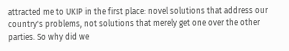attracted me to UKIP in the first place: novel solutions that address our country's problems, not solutions that merely get one over the other parties. So why did we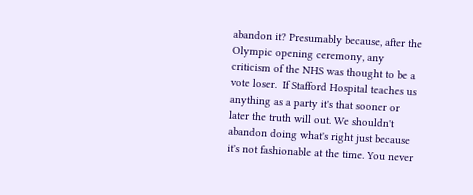abandon it? Presumably because, after the Olympic opening ceremony, any criticism of the NHS was thought to be a vote loser.  If Stafford Hospital teaches us anything as a party it's that sooner or later the truth will out. We shouldn't abandon doing what's right just because it's not fashionable at the time. You never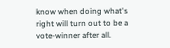know when doing what's right will turn out to be a vote-winner after all.